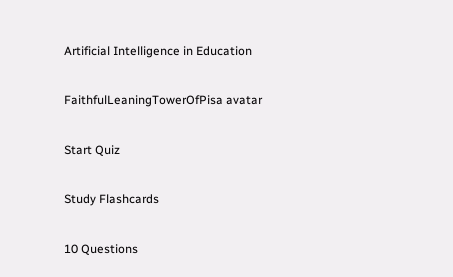Artificial Intelligence in Education

FaithfulLeaningTowerOfPisa avatar

Start Quiz

Study Flashcards

10 Questions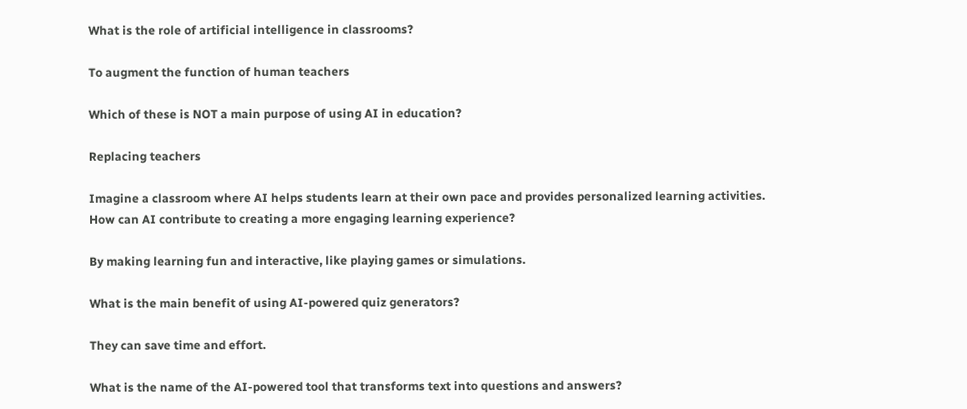What is the role of artificial intelligence in classrooms?

To augment the function of human teachers

Which of these is NOT a main purpose of using AI in education?

Replacing teachers

Imagine a classroom where AI helps students learn at their own pace and provides personalized learning activities. How can AI contribute to creating a more engaging learning experience?

By making learning fun and interactive, like playing games or simulations.

What is the main benefit of using AI-powered quiz generators?

They can save time and effort.

What is the name of the AI-powered tool that transforms text into questions and answers?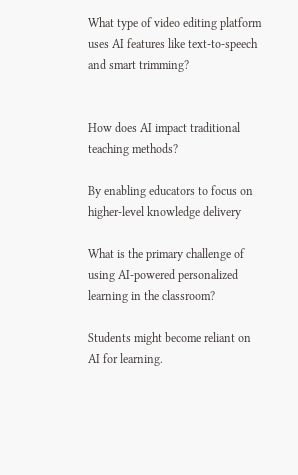What type of video editing platform uses AI features like text-to-speech and smart trimming?


How does AI impact traditional teaching methods?

By enabling educators to focus on higher-level knowledge delivery

What is the primary challenge of using AI-powered personalized learning in the classroom?

Students might become reliant on AI for learning.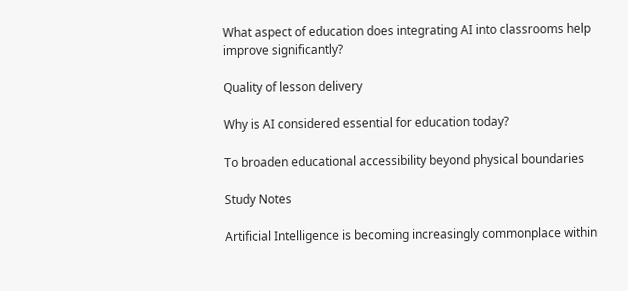What aspect of education does integrating AI into classrooms help improve significantly?

Quality of lesson delivery

Why is AI considered essential for education today?

To broaden educational accessibility beyond physical boundaries

Study Notes

Artificial Intelligence is becoming increasingly commonplace within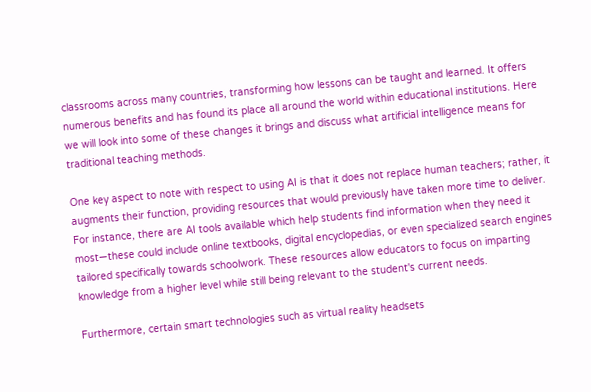classrooms across many countries, transforming how lessons can be taught and learned. It offers numerous benefits and has found its place all around the world within educational institutions. Here we will look into some of these changes it brings and discuss what artificial intelligence means for traditional teaching methods.

One key aspect to note with respect to using AI is that it does not replace human teachers; rather, it augments their function, providing resources that would previously have taken more time to deliver. For instance, there are AI tools available which help students find information when they need it most—these could include online textbooks, digital encyclopedias, or even specialized search engines tailored specifically towards schoolwork. These resources allow educators to focus on imparting knowledge from a higher level while still being relevant to the student's current needs.

Furthermore, certain smart technologies such as virtual reality headsets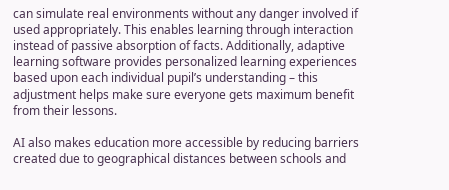can simulate real environments without any danger involved if used appropriately. This enables learning through interaction instead of passive absorption of facts. Additionally, adaptive learning software provides personalized learning experiences based upon each individual pupil’s understanding – this adjustment helps make sure everyone gets maximum benefit from their lessons.

AI also makes education more accessible by reducing barriers created due to geographical distances between schools and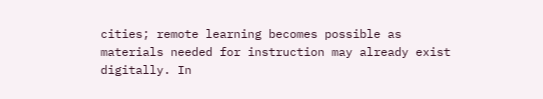cities; remote learning becomes possible as materials needed for instruction may already exist digitally. In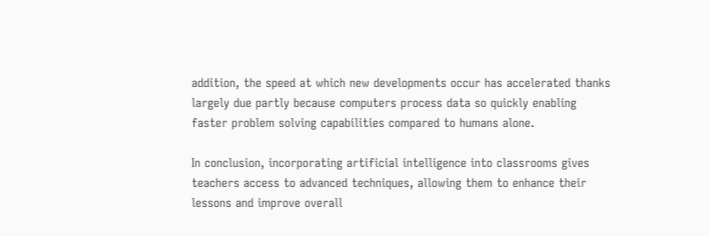addition, the speed at which new developments occur has accelerated thanks largely due partly because computers process data so quickly enabling faster problem solving capabilities compared to humans alone.

In conclusion, incorporating artificial intelligence into classrooms gives teachers access to advanced techniques, allowing them to enhance their lessons and improve overall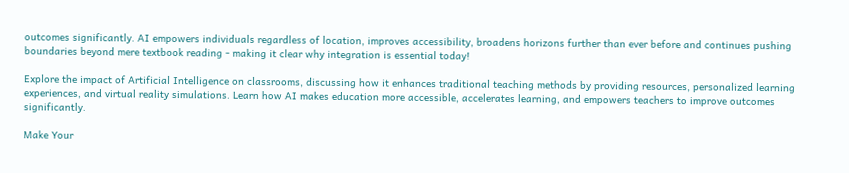outcomes significantly. AI empowers individuals regardless of location, improves accessibility, broadens horizons further than ever before and continues pushing boundaries beyond mere textbook reading - making it clear why integration is essential today!

Explore the impact of Artificial Intelligence on classrooms, discussing how it enhances traditional teaching methods by providing resources, personalized learning experiences, and virtual reality simulations. Learn how AI makes education more accessible, accelerates learning, and empowers teachers to improve outcomes significantly.

Make Your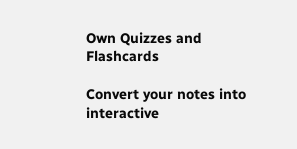Own Quizzes and Flashcards

Convert your notes into interactive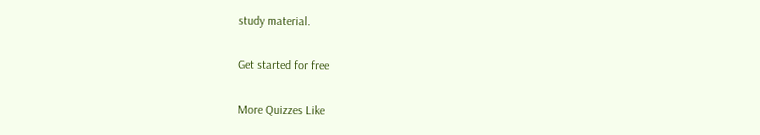study material.

Get started for free

More Quizzes Like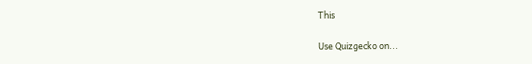This

Use Quizgecko on...